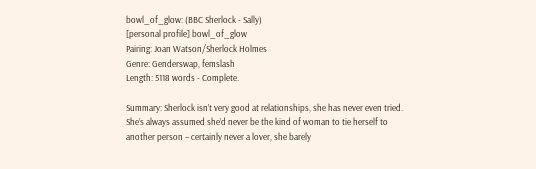bowl_of_glow: (BBC Sherlock - Sally)
[personal profile] bowl_of_glow
Pairing: Joan Watson/Sherlock Holmes
Genre: Genderswap, femslash
Length: 5118 words - Complete.

Summary: Sherlock isn’t very good at relationships, she has never even tried. She’s always assumed she’d never be the kind of woman to tie herself to another person – certainly never a lover, she barely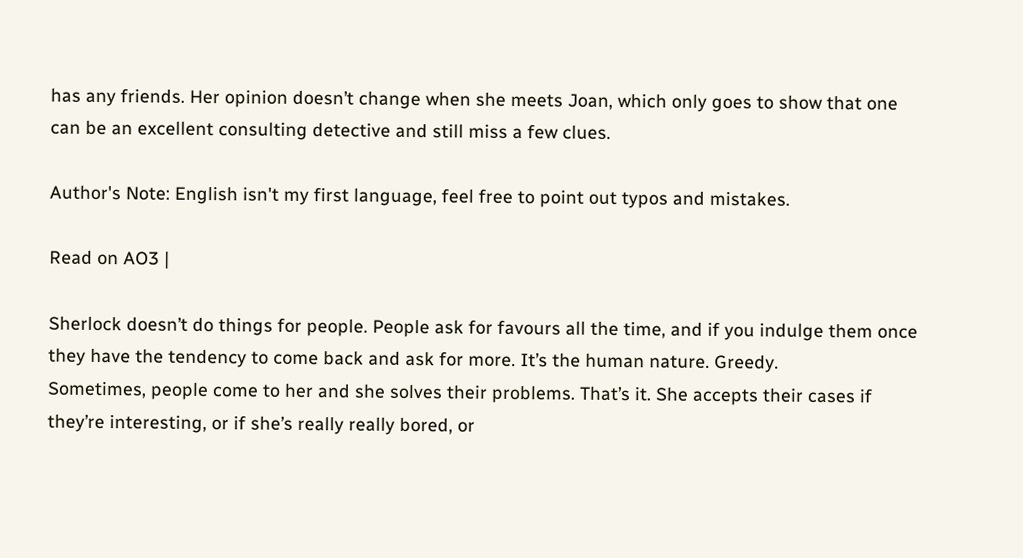has any friends. Her opinion doesn’t change when she meets Joan, which only goes to show that one can be an excellent consulting detective and still miss a few clues.

Author's Note: English isn't my first language, feel free to point out typos and mistakes.

Read on AO3 |

Sherlock doesn’t do things for people. People ask for favours all the time, and if you indulge them once they have the tendency to come back and ask for more. It’s the human nature. Greedy.
Sometimes, people come to her and she solves their problems. That’s it. She accepts their cases if they’re interesting, or if she’s really really bored, or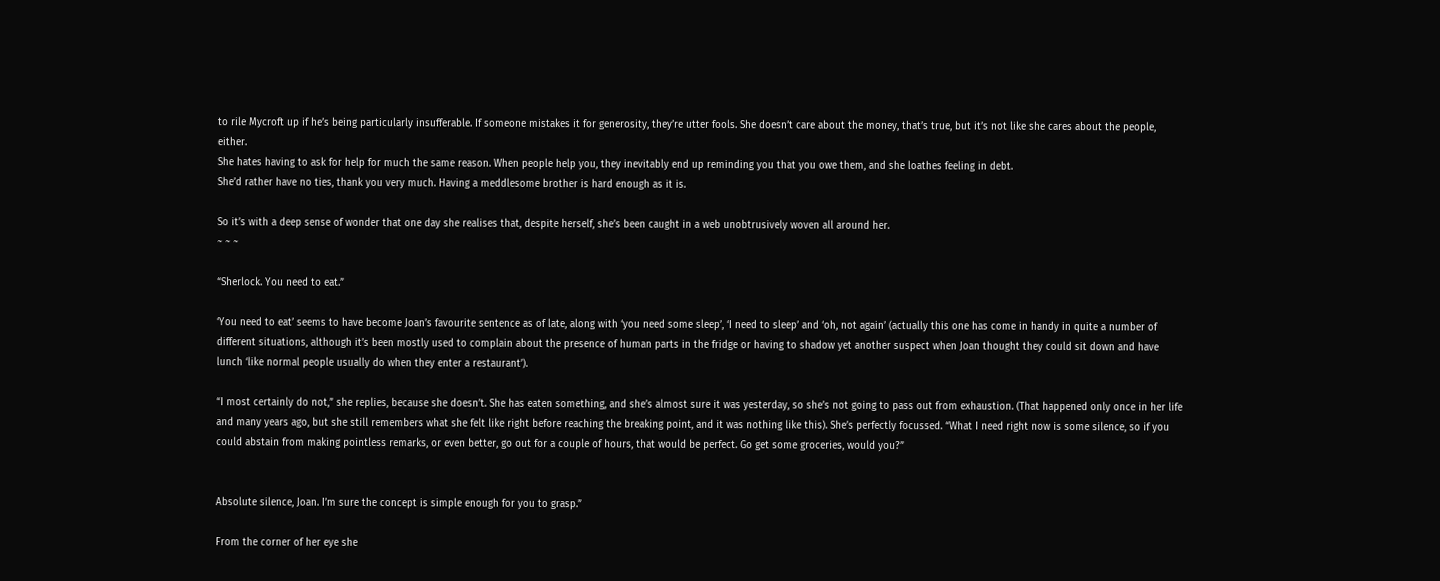to rile Mycroft up if he’s being particularly insufferable. If someone mistakes it for generosity, they’re utter fools. She doesn’t care about the money, that’s true, but it’s not like she cares about the people, either.
She hates having to ask for help for much the same reason. When people help you, they inevitably end up reminding you that you owe them, and she loathes feeling in debt.
She’d rather have no ties, thank you very much. Having a meddlesome brother is hard enough as it is.

So it’s with a deep sense of wonder that one day she realises that, despite herself, she’s been caught in a web unobtrusively woven all around her.
~ ~ ~

“Sherlock. You need to eat.”

‘You need to eat’ seems to have become Joan’s favourite sentence as of late, along with ‘you need some sleep’, ‘I need to sleep’ and ‘oh, not again’ (actually this one has come in handy in quite a number of different situations, although it’s been mostly used to complain about the presence of human parts in the fridge or having to shadow yet another suspect when Joan thought they could sit down and have lunch ‘like normal people usually do when they enter a restaurant’).

“I most certainly do not,” she replies, because she doesn’t. She has eaten something, and she’s almost sure it was yesterday, so she’s not going to pass out from exhaustion. (That happened only once in her life and many years ago, but she still remembers what she felt like right before reaching the breaking point, and it was nothing like this). She’s perfectly focussed. “What I need right now is some silence, so if you could abstain from making pointless remarks, or even better, go out for a couple of hours, that would be perfect. Go get some groceries, would you?”


Absolute silence, Joan. I’m sure the concept is simple enough for you to grasp.”

From the corner of her eye she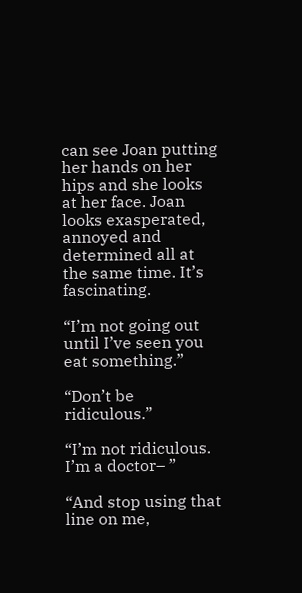can see Joan putting her hands on her hips and she looks at her face. Joan looks exasperated, annoyed and determined all at the same time. It’s fascinating.

“I’m not going out until I’ve seen you eat something.”

“Don’t be ridiculous.”

“I’m not ridiculous. I’m a doctor– ”

“And stop using that line on me,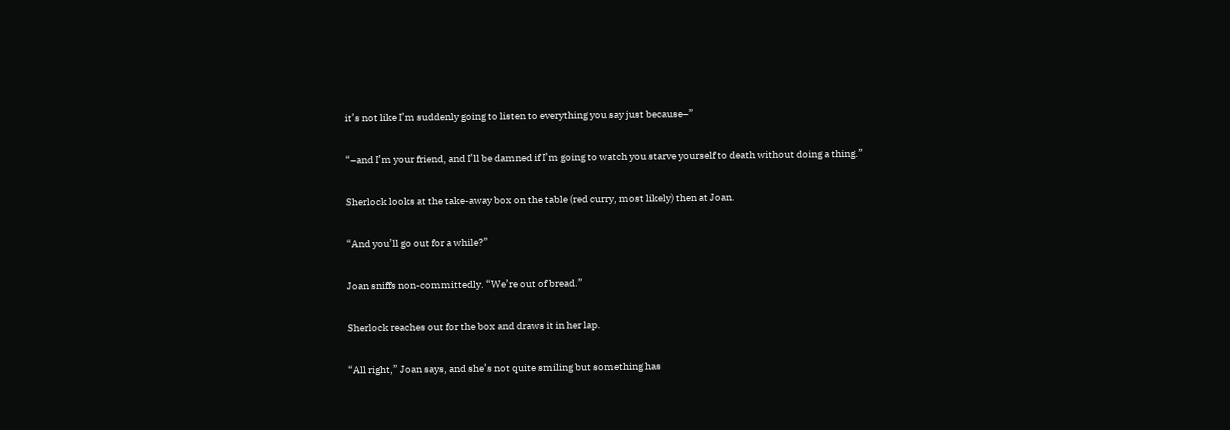it’s not like I’m suddenly going to listen to everything you say just because–”

“–and I’m your friend, and I’ll be damned if I’m going to watch you starve yourself to death without doing a thing.”

Sherlock looks at the take-away box on the table (red curry, most likely) then at Joan.

“And you’ll go out for a while?”

Joan sniffs non-committedly. “We’re out of bread.”

Sherlock reaches out for the box and draws it in her lap.

“All right,” Joan says, and she’s not quite smiling but something has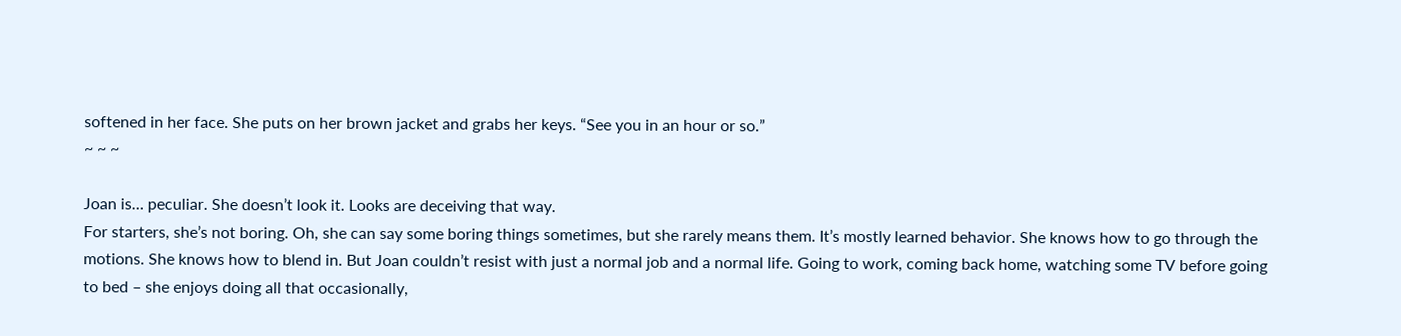softened in her face. She puts on her brown jacket and grabs her keys. “See you in an hour or so.”
~ ~ ~

Joan is… peculiar. She doesn’t look it. Looks are deceiving that way.
For starters, she’s not boring. Oh, she can say some boring things sometimes, but she rarely means them. It’s mostly learned behavior. She knows how to go through the motions. She knows how to blend in. But Joan couldn’t resist with just a normal job and a normal life. Going to work, coming back home, watching some TV before going to bed – she enjoys doing all that occasionally,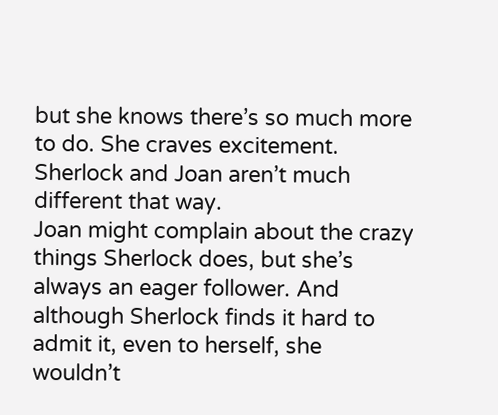but she knows there’s so much more to do. She craves excitement. Sherlock and Joan aren’t much different that way.
Joan might complain about the crazy things Sherlock does, but she’s always an eager follower. And although Sherlock finds it hard to admit it, even to herself, she wouldn’t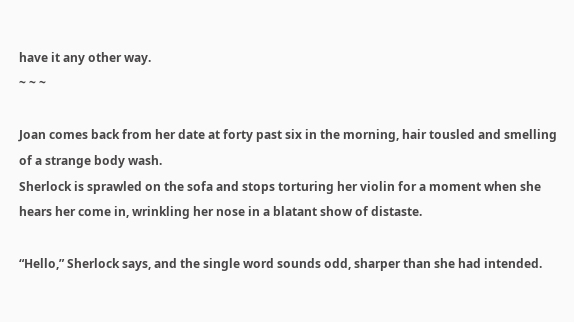have it any other way.
~ ~ ~

Joan comes back from her date at forty past six in the morning, hair tousled and smelling of a strange body wash.
Sherlock is sprawled on the sofa and stops torturing her violin for a moment when she hears her come in, wrinkling her nose in a blatant show of distaste.

“Hello,” Sherlock says, and the single word sounds odd, sharper than she had intended.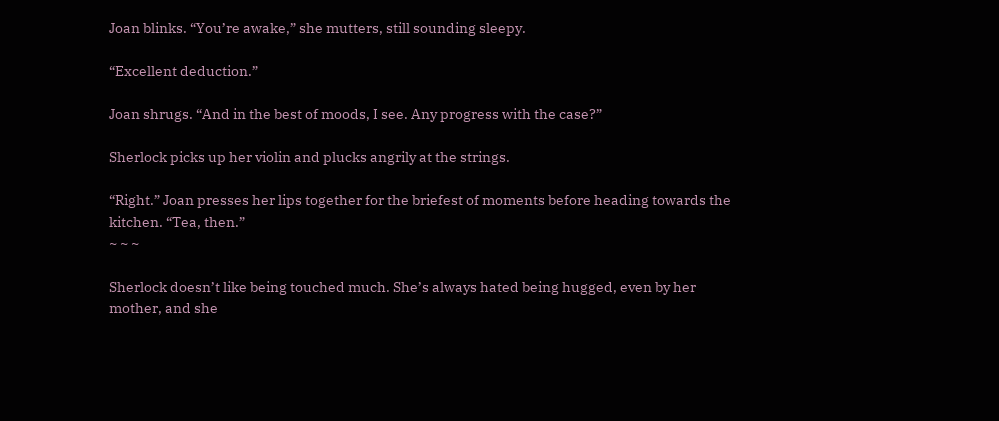Joan blinks. “You’re awake,” she mutters, still sounding sleepy.

“Excellent deduction.”

Joan shrugs. “And in the best of moods, I see. Any progress with the case?”

Sherlock picks up her violin and plucks angrily at the strings.

“Right.” Joan presses her lips together for the briefest of moments before heading towards the kitchen. “Tea, then.”
~ ~ ~

Sherlock doesn’t like being touched much. She’s always hated being hugged, even by her mother, and she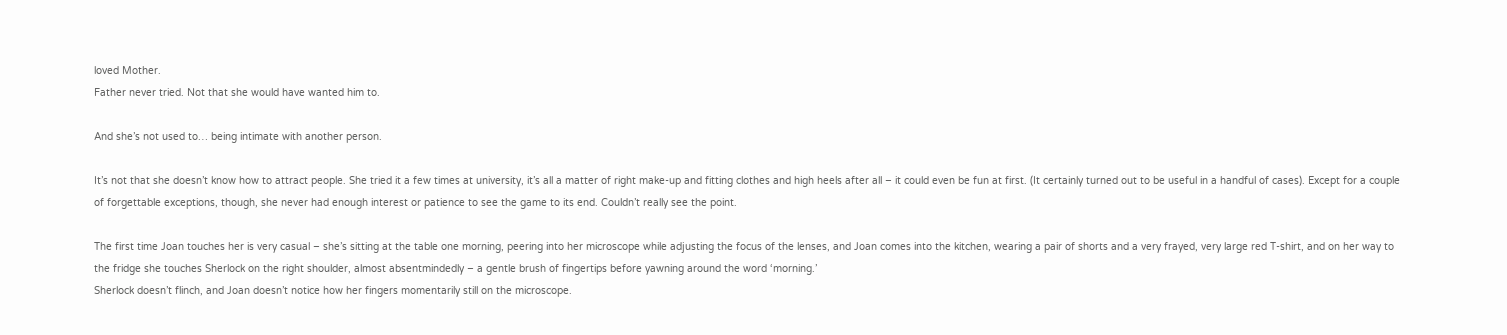loved Mother.
Father never tried. Not that she would have wanted him to.

And she’s not used to… being intimate with another person.

It’s not that she doesn’t know how to attract people. She tried it a few times at university, it’s all a matter of right make-up and fitting clothes and high heels after all – it could even be fun at first. (It certainly turned out to be useful in a handful of cases). Except for a couple of forgettable exceptions, though, she never had enough interest or patience to see the game to its end. Couldn’t really see the point.

The first time Joan touches her is very casual – she’s sitting at the table one morning, peering into her microscope while adjusting the focus of the lenses, and Joan comes into the kitchen, wearing a pair of shorts and a very frayed, very large red T-shirt, and on her way to the fridge she touches Sherlock on the right shoulder, almost absentmindedly – a gentle brush of fingertips before yawning around the word ‘morning.’
Sherlock doesn’t flinch, and Joan doesn’t notice how her fingers momentarily still on the microscope.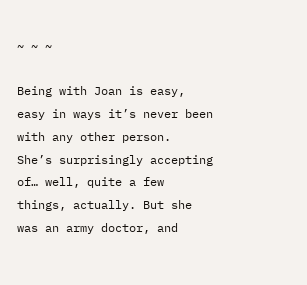~ ~ ~

Being with Joan is easy, easy in ways it’s never been with any other person.
She’s surprisingly accepting of… well, quite a few things, actually. But she was an army doctor, and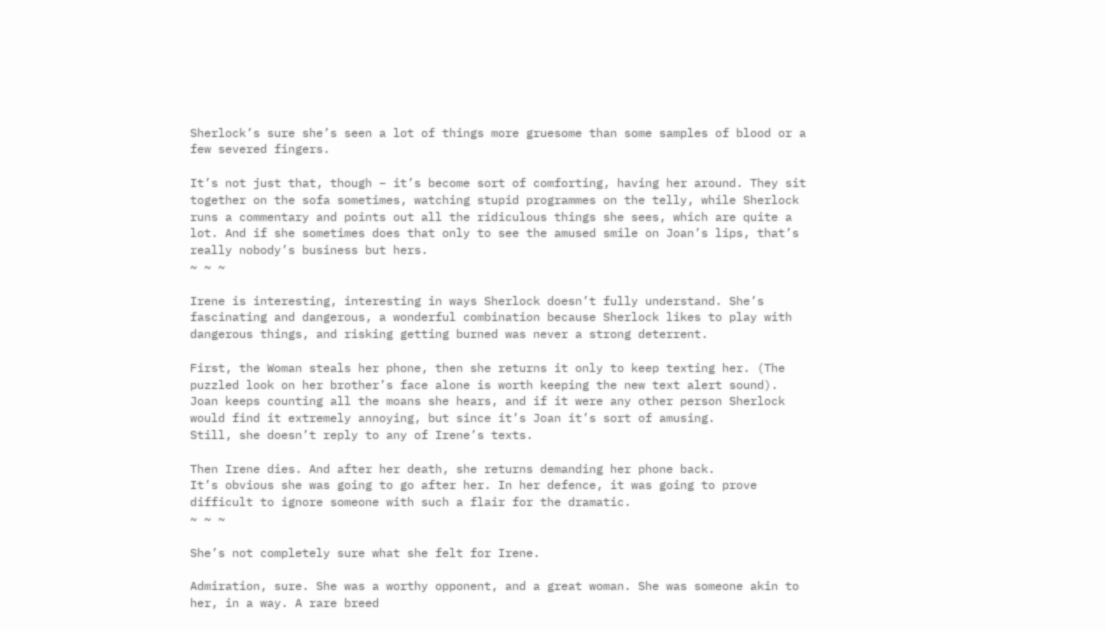Sherlock’s sure she’s seen a lot of things more gruesome than some samples of blood or a few severed fingers.

It’s not just that, though – it’s become sort of comforting, having her around. They sit together on the sofa sometimes, watching stupid programmes on the telly, while Sherlock runs a commentary and points out all the ridiculous things she sees, which are quite a lot. And if she sometimes does that only to see the amused smile on Joan’s lips, that’s really nobody’s business but hers.
~ ~ ~

Irene is interesting, interesting in ways Sherlock doesn’t fully understand. She’s fascinating and dangerous, a wonderful combination because Sherlock likes to play with dangerous things, and risking getting burned was never a strong deterrent.

First, the Woman steals her phone, then she returns it only to keep texting her. (The puzzled look on her brother’s face alone is worth keeping the new text alert sound).
Joan keeps counting all the moans she hears, and if it were any other person Sherlock would find it extremely annoying, but since it’s Joan it’s sort of amusing.
Still, she doesn’t reply to any of Irene’s texts.

Then Irene dies. And after her death, she returns demanding her phone back.
It’s obvious she was going to go after her. In her defence, it was going to prove difficult to ignore someone with such a flair for the dramatic.
~ ~ ~

She’s not completely sure what she felt for Irene.

Admiration, sure. She was a worthy opponent, and a great woman. She was someone akin to her, in a way. A rare breed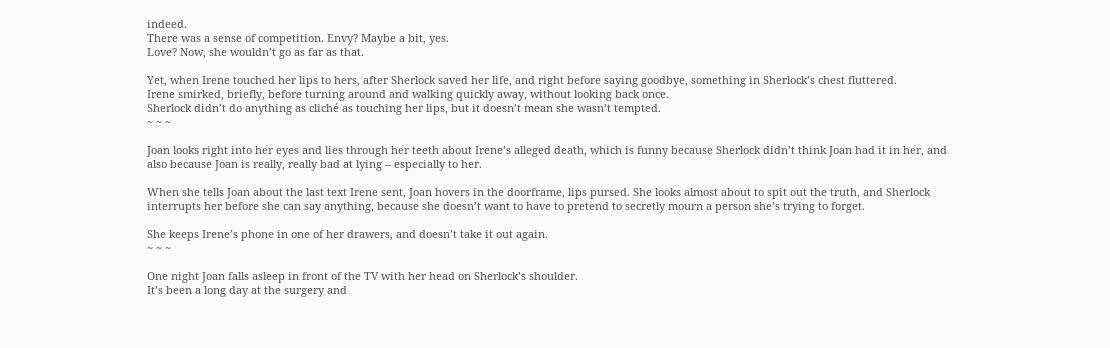indeed.
There was a sense of competition. Envy? Maybe a bit, yes.
Love? Now, she wouldn’t go as far as that.

Yet, when Irene touched her lips to hers, after Sherlock saved her life, and right before saying goodbye, something in Sherlock’s chest fluttered.
Irene smirked, briefly, before turning around and walking quickly away, without looking back once.
Sherlock didn’t do anything as cliché as touching her lips, but it doesn’t mean she wasn’t tempted.
~ ~ ~

Joan looks right into her eyes and lies through her teeth about Irene’s alleged death, which is funny because Sherlock didn’t think Joan had it in her, and also because Joan is really, really bad at lying – especially to her.

When she tells Joan about the last text Irene sent, Joan hovers in the doorframe, lips pursed. She looks almost about to spit out the truth, and Sherlock interrupts her before she can say anything, because she doesn’t want to have to pretend to secretly mourn a person she’s trying to forget.

She keeps Irene’s phone in one of her drawers, and doesn’t take it out again.
~ ~ ~

One night Joan falls asleep in front of the TV with her head on Sherlock’s shoulder.
It’s been a long day at the surgery and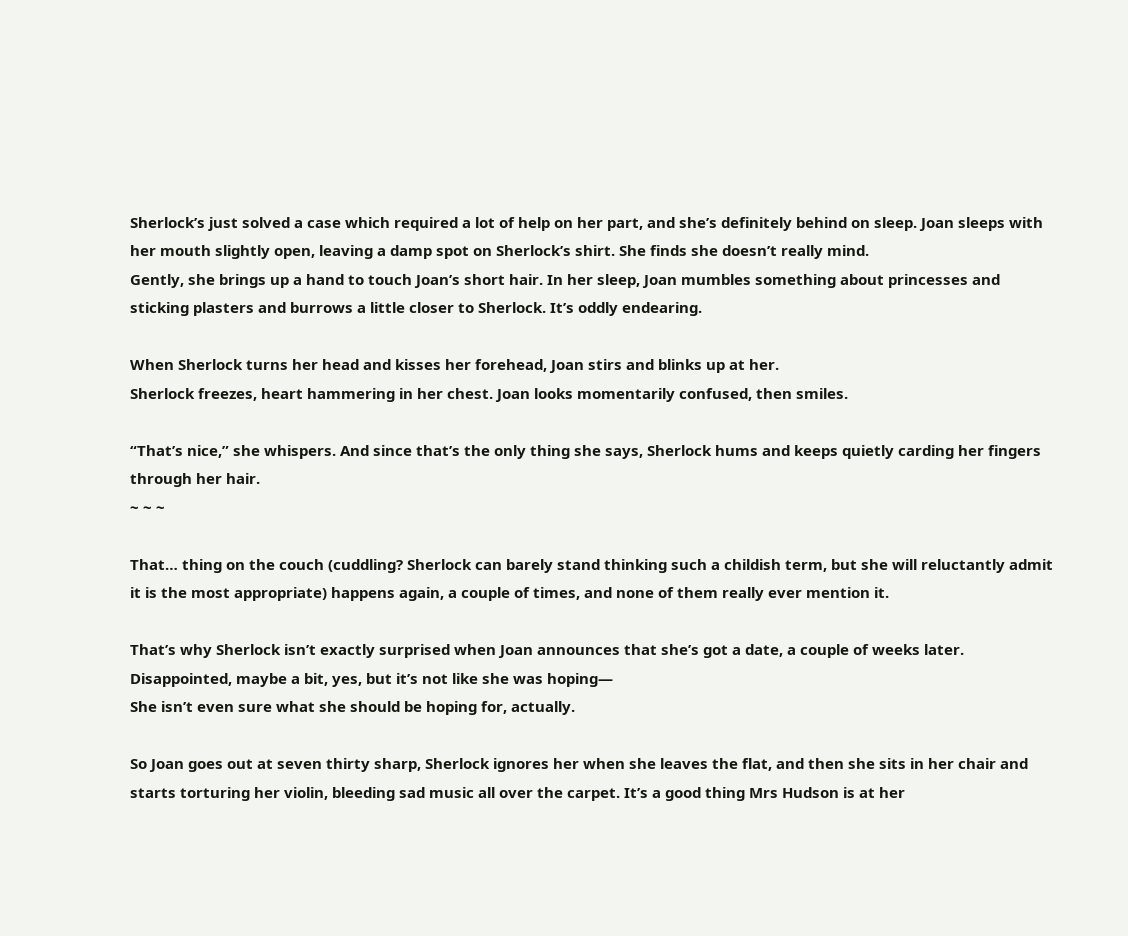Sherlock’s just solved a case which required a lot of help on her part, and she’s definitely behind on sleep. Joan sleeps with her mouth slightly open, leaving a damp spot on Sherlock’s shirt. She finds she doesn’t really mind.
Gently, she brings up a hand to touch Joan’s short hair. In her sleep, Joan mumbles something about princesses and sticking plasters and burrows a little closer to Sherlock. It’s oddly endearing.

When Sherlock turns her head and kisses her forehead, Joan stirs and blinks up at her.
Sherlock freezes, heart hammering in her chest. Joan looks momentarily confused, then smiles.

“That’s nice,” she whispers. And since that’s the only thing she says, Sherlock hums and keeps quietly carding her fingers through her hair.
~ ~ ~

That… thing on the couch (cuddling? Sherlock can barely stand thinking such a childish term, but she will reluctantly admit it is the most appropriate) happens again, a couple of times, and none of them really ever mention it.

That’s why Sherlock isn’t exactly surprised when Joan announces that she’s got a date, a couple of weeks later.
Disappointed, maybe a bit, yes, but it’s not like she was hoping—
She isn’t even sure what she should be hoping for, actually.

So Joan goes out at seven thirty sharp, Sherlock ignores her when she leaves the flat, and then she sits in her chair and starts torturing her violin, bleeding sad music all over the carpet. It’s a good thing Mrs Hudson is at her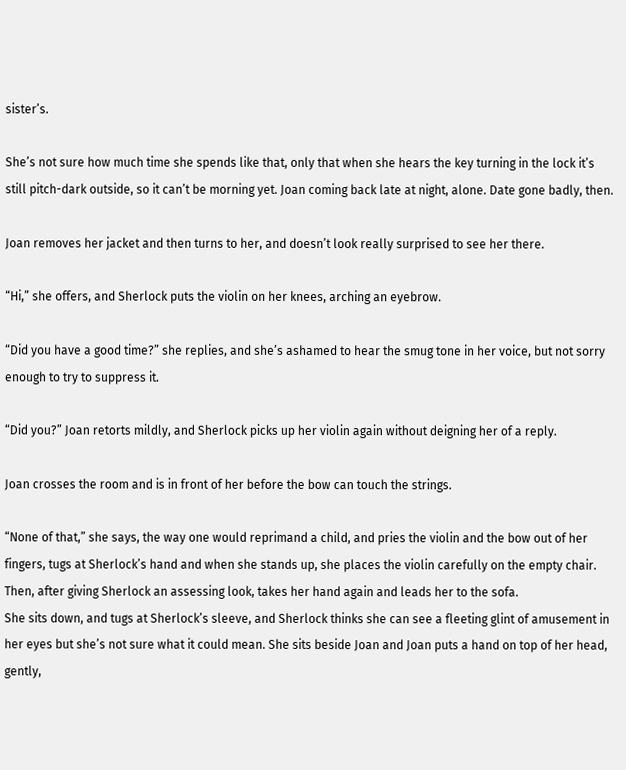sister’s.

She’s not sure how much time she spends like that, only that when she hears the key turning in the lock it’s still pitch-dark outside, so it can’t be morning yet. Joan coming back late at night, alone. Date gone badly, then.

Joan removes her jacket and then turns to her, and doesn’t look really surprised to see her there.

“Hi,” she offers, and Sherlock puts the violin on her knees, arching an eyebrow.

“Did you have a good time?” she replies, and she’s ashamed to hear the smug tone in her voice, but not sorry enough to try to suppress it.

“Did you?” Joan retorts mildly, and Sherlock picks up her violin again without deigning her of a reply.

Joan crosses the room and is in front of her before the bow can touch the strings.

“None of that,” she says, the way one would reprimand a child, and pries the violin and the bow out of her fingers, tugs at Sherlock’s hand and when she stands up, she places the violin carefully on the empty chair. Then, after giving Sherlock an assessing look, takes her hand again and leads her to the sofa.
She sits down, and tugs at Sherlock’s sleeve, and Sherlock thinks she can see a fleeting glint of amusement in her eyes but she’s not sure what it could mean. She sits beside Joan and Joan puts a hand on top of her head, gently,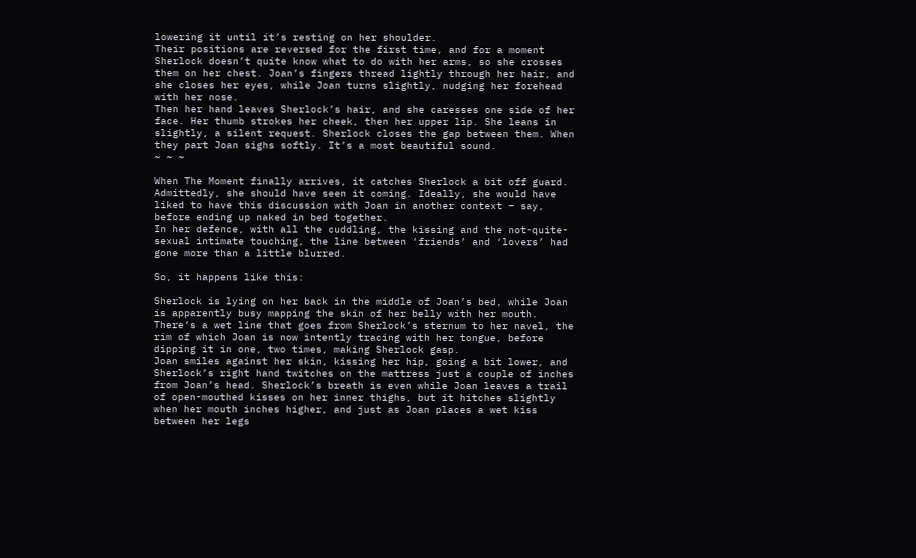lowering it until it’s resting on her shoulder.
Their positions are reversed for the first time, and for a moment Sherlock doesn’t quite know what to do with her arms, so she crosses them on her chest. Joan’s fingers thread lightly through her hair, and she closes her eyes, while Joan turns slightly, nudging her forehead with her nose.
Then her hand leaves Sherlock’s hair, and she caresses one side of her face. Her thumb strokes her cheek, then her upper lip. She leans in slightly, a silent request. Sherlock closes the gap between them. When they part Joan sighs softly. It’s a most beautiful sound.
~ ~ ~

When The Moment finally arrives, it catches Sherlock a bit off guard. Admittedly, she should have seen it coming. Ideally, she would have liked to have this discussion with Joan in another context – say, before ending up naked in bed together.
In her defence, with all the cuddling, the kissing and the not-quite-sexual intimate touching, the line between ‘friends’ and ‘lovers’ had gone more than a little blurred.

So, it happens like this:

Sherlock is lying on her back in the middle of Joan’s bed, while Joan is apparently busy mapping the skin of her belly with her mouth. There’s a wet line that goes from Sherlock’s sternum to her navel, the rim of which Joan is now intently tracing with her tongue, before dipping it in one, two times, making Sherlock gasp.
Joan smiles against her skin, kissing her hip, going a bit lower, and Sherlock’s right hand twitches on the mattress just a couple of inches from Joan’s head. Sherlock’s breath is even while Joan leaves a trail of open-mouthed kisses on her inner thighs, but it hitches slightly when her mouth inches higher, and just as Joan places a wet kiss between her legs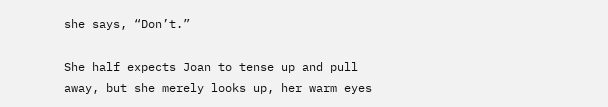she says, “Don’t.”

She half expects Joan to tense up and pull away, but she merely looks up, her warm eyes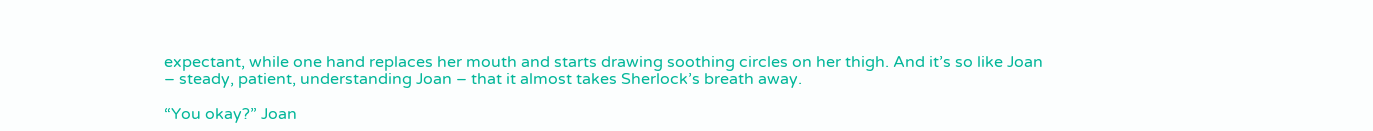expectant, while one hand replaces her mouth and starts drawing soothing circles on her thigh. And it’s so like Joan – steady, patient, understanding Joan – that it almost takes Sherlock’s breath away.

“You okay?” Joan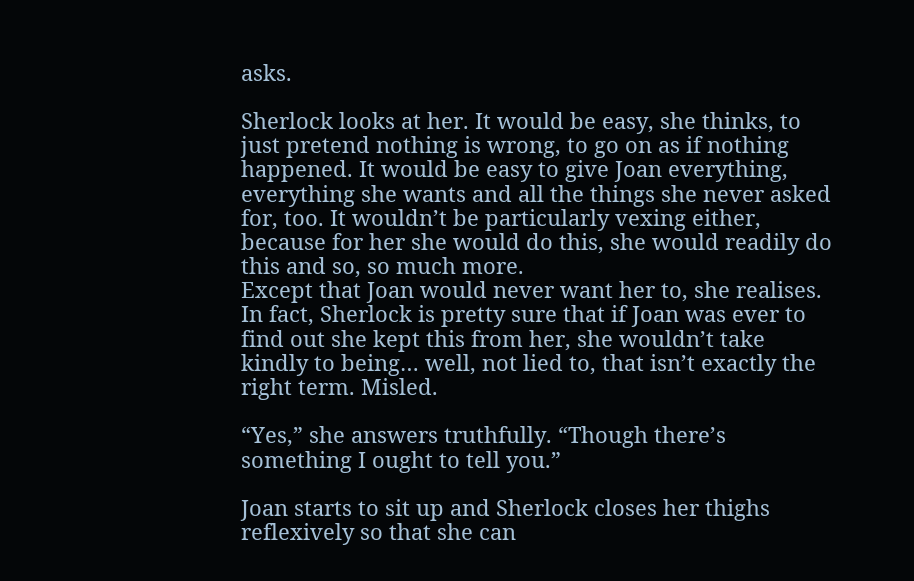asks.

Sherlock looks at her. It would be easy, she thinks, to just pretend nothing is wrong, to go on as if nothing happened. It would be easy to give Joan everything, everything she wants and all the things she never asked for, too. It wouldn’t be particularly vexing either, because for her she would do this, she would readily do this and so, so much more.
Except that Joan would never want her to, she realises. In fact, Sherlock is pretty sure that if Joan was ever to find out she kept this from her, she wouldn’t take kindly to being… well, not lied to, that isn’t exactly the right term. Misled.

“Yes,” she answers truthfully. “Though there’s something I ought to tell you.”

Joan starts to sit up and Sherlock closes her thighs reflexively so that she can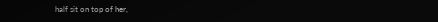half sit on top of her,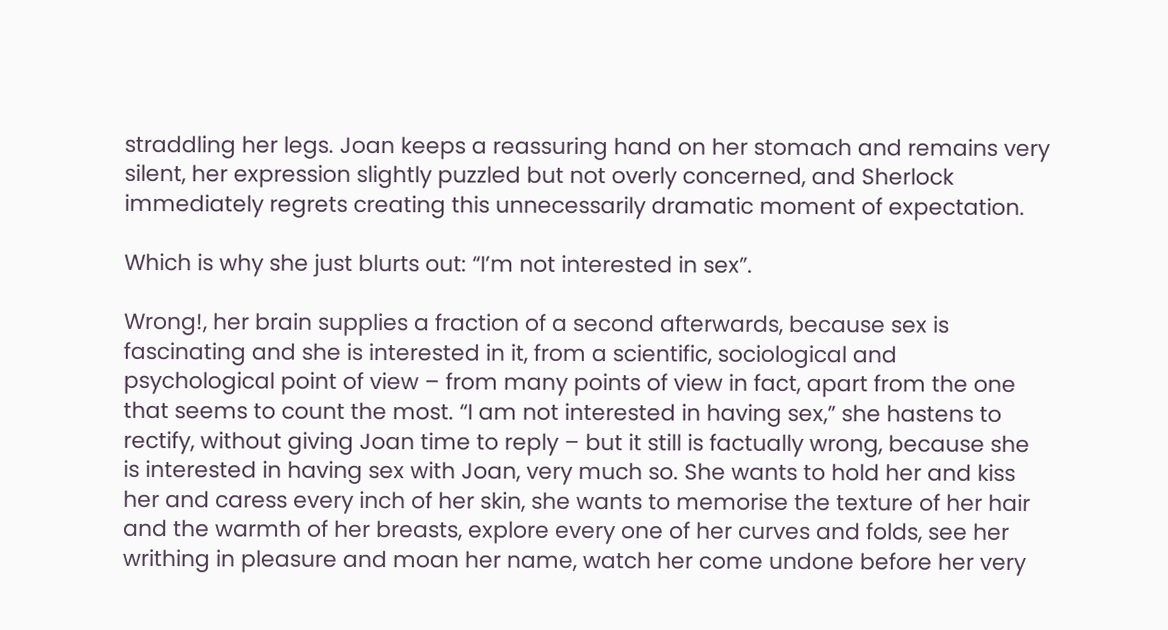straddling her legs. Joan keeps a reassuring hand on her stomach and remains very silent, her expression slightly puzzled but not overly concerned, and Sherlock immediately regrets creating this unnecessarily dramatic moment of expectation.

Which is why she just blurts out: “I’m not interested in sex”.

Wrong!, her brain supplies a fraction of a second afterwards, because sex is fascinating and she is interested in it, from a scientific, sociological and psychological point of view – from many points of view in fact, apart from the one that seems to count the most. “I am not interested in having sex,” she hastens to rectify, without giving Joan time to reply – but it still is factually wrong, because she is interested in having sex with Joan, very much so. She wants to hold her and kiss her and caress every inch of her skin, she wants to memorise the texture of her hair and the warmth of her breasts, explore every one of her curves and folds, see her writhing in pleasure and moan her name, watch her come undone before her very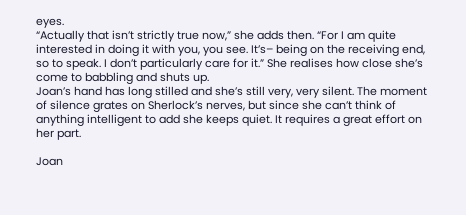eyes.
“Actually that isn’t strictly true now,” she adds then. “For I am quite interested in doing it with you, you see. It’s– being on the receiving end, so to speak. I don’t particularly care for it.” She realises how close she’s come to babbling and shuts up.
Joan’s hand has long stilled and she’s still very, very silent. The moment of silence grates on Sherlock’s nerves, but since she can’t think of anything intelligent to add she keeps quiet. It requires a great effort on her part.

Joan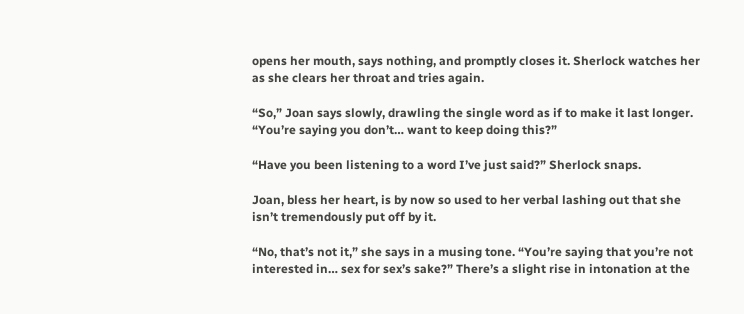opens her mouth, says nothing, and promptly closes it. Sherlock watches her as she clears her throat and tries again.

“So,” Joan says slowly, drawling the single word as if to make it last longer. “You’re saying you don’t… want to keep doing this?”

“Have you been listening to a word I’ve just said?” Sherlock snaps.

Joan, bless her heart, is by now so used to her verbal lashing out that she isn’t tremendously put off by it.

“No, that’s not it,” she says in a musing tone. “You’re saying that you’re not interested in… sex for sex’s sake?” There’s a slight rise in intonation at the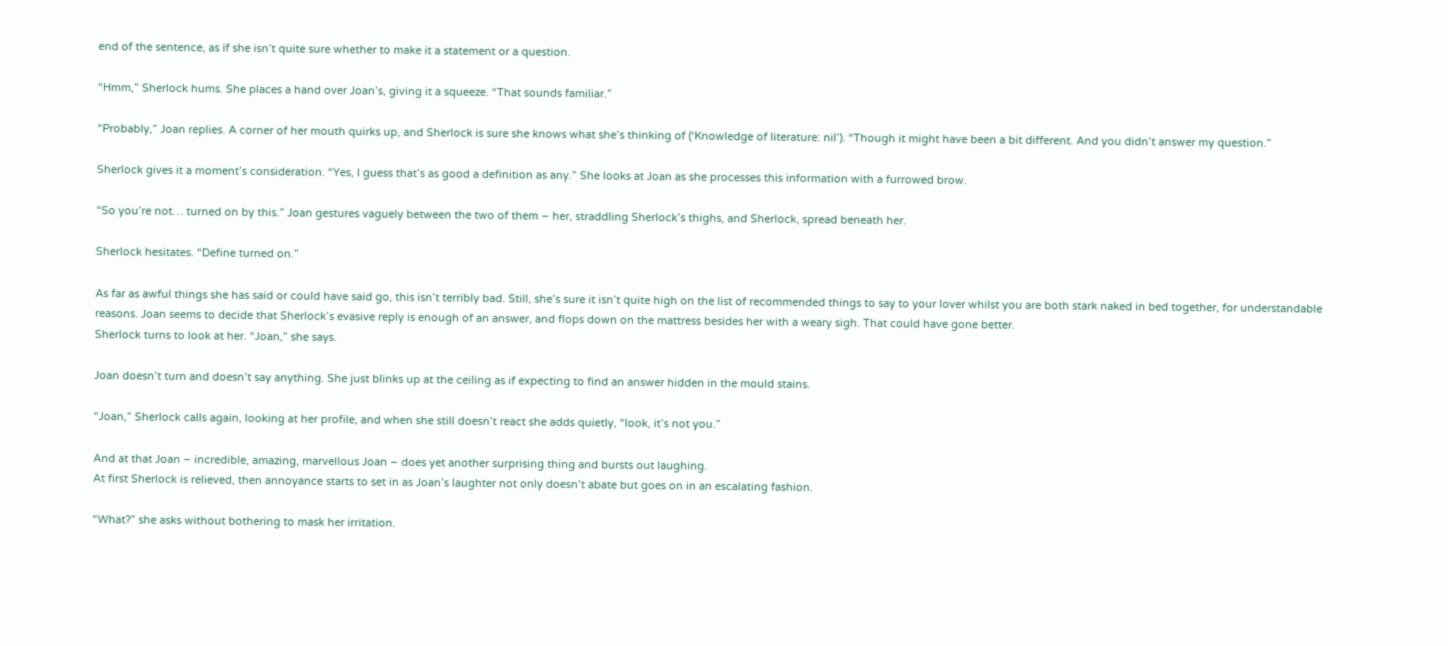end of the sentence, as if she isn’t quite sure whether to make it a statement or a question.

“Hmm,” Sherlock hums. She places a hand over Joan’s, giving it a squeeze. “That sounds familiar.”

“Probably,” Joan replies. A corner of her mouth quirks up, and Sherlock is sure she knows what she’s thinking of (‘Knowledge of literature: nil’). “Though it might have been a bit different. And you didn’t answer my question.”

Sherlock gives it a moment’s consideration. “Yes, I guess that’s as good a definition as any.” She looks at Joan as she processes this information with a furrowed brow.

“So you’re not… turned on by this.” Joan gestures vaguely between the two of them – her, straddling Sherlock’s thighs, and Sherlock, spread beneath her.

Sherlock hesitates. “Define turned on.”

As far as awful things she has said or could have said go, this isn’t terribly bad. Still, she’s sure it isn’t quite high on the list of recommended things to say to your lover whilst you are both stark naked in bed together, for understandable reasons. Joan seems to decide that Sherlock’s evasive reply is enough of an answer, and flops down on the mattress besides her with a weary sigh. That could have gone better.
Sherlock turns to look at her. “Joan,” she says.

Joan doesn’t turn and doesn’t say anything. She just blinks up at the ceiling as if expecting to find an answer hidden in the mould stains.

“Joan,” Sherlock calls again, looking at her profile, and when she still doesn’t react she adds quietly, “look, it’s not you.”

And at that Joan – incredible, amazing, marvellous Joan – does yet another surprising thing and bursts out laughing.
At first Sherlock is relieved, then annoyance starts to set in as Joan’s laughter not only doesn’t abate but goes on in an escalating fashion.

“What?” she asks without bothering to mask her irritation.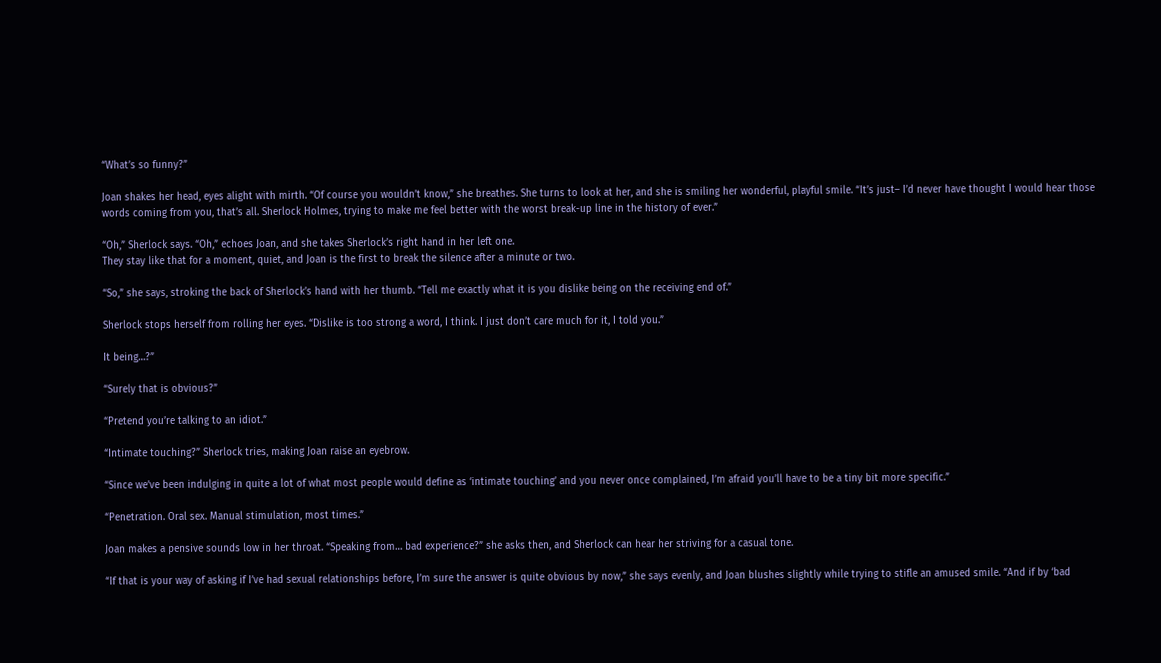“What’s so funny?”

Joan shakes her head, eyes alight with mirth. “Of course you wouldn’t know,” she breathes. She turns to look at her, and she is smiling her wonderful, playful smile. “It’s just– I’d never have thought I would hear those words coming from you, that’s all. Sherlock Holmes, trying to make me feel better with the worst break-up line in the history of ever.”

“Oh,” Sherlock says. “Oh,” echoes Joan, and she takes Sherlock’s right hand in her left one.
They stay like that for a moment, quiet, and Joan is the first to break the silence after a minute or two.

“So,” she says, stroking the back of Sherlock’s hand with her thumb. “Tell me exactly what it is you dislike being on the receiving end of.”

Sherlock stops herself from rolling her eyes. “Dislike is too strong a word, I think. I just don’t care much for it, I told you.”

It being…?”

“Surely that is obvious?”

“Pretend you’re talking to an idiot.”

“Intimate touching?” Sherlock tries, making Joan raise an eyebrow.

“Since we’ve been indulging in quite a lot of what most people would define as ‘intimate touching’ and you never once complained, I’m afraid you’ll have to be a tiny bit more specific.”

“Penetration. Oral sex. Manual stimulation, most times.”

Joan makes a pensive sounds low in her throat. “Speaking from… bad experience?” she asks then, and Sherlock can hear her striving for a casual tone.

“If that is your way of asking if I’ve had sexual relationships before, I’m sure the answer is quite obvious by now,” she says evenly, and Joan blushes slightly while trying to stifle an amused smile. “And if by ‘bad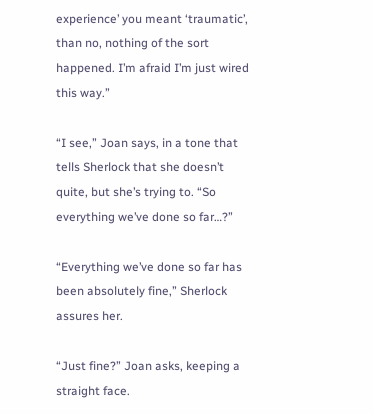experience’ you meant ‘traumatic’, than no, nothing of the sort happened. I’m afraid I’m just wired this way.”

“I see,” Joan says, in a tone that tells Sherlock that she doesn’t quite, but she’s trying to. “So everything we’ve done so far…?”

“Everything we’ve done so far has been absolutely fine,” Sherlock assures her.

“Just fine?” Joan asks, keeping a straight face.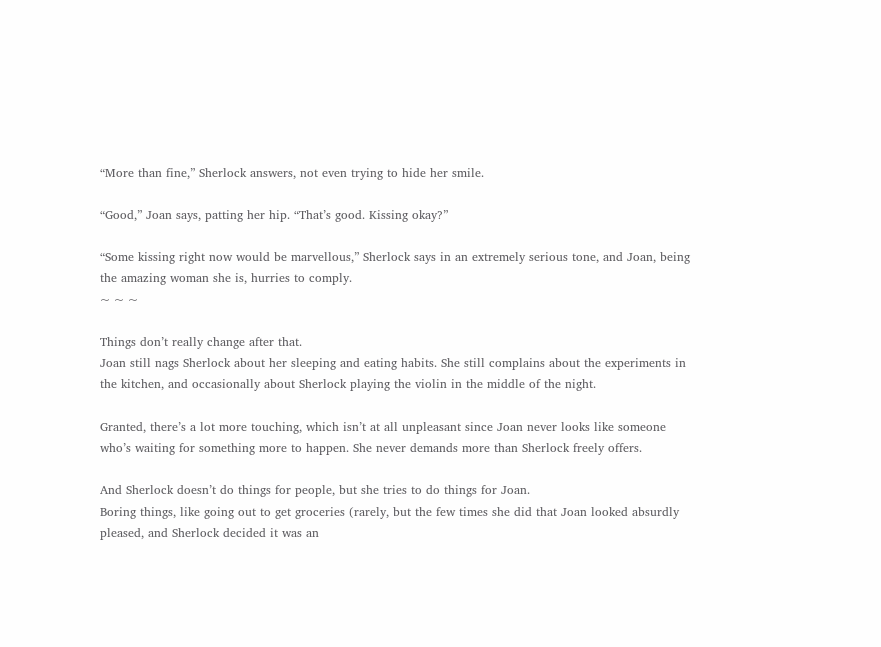“More than fine,” Sherlock answers, not even trying to hide her smile.

“Good,” Joan says, patting her hip. “That’s good. Kissing okay?”

“Some kissing right now would be marvellous,” Sherlock says in an extremely serious tone, and Joan, being the amazing woman she is, hurries to comply.
~ ~ ~

Things don’t really change after that.
Joan still nags Sherlock about her sleeping and eating habits. She still complains about the experiments in the kitchen, and occasionally about Sherlock playing the violin in the middle of the night.

Granted, there’s a lot more touching, which isn’t at all unpleasant since Joan never looks like someone who’s waiting for something more to happen. She never demands more than Sherlock freely offers.

And Sherlock doesn’t do things for people, but she tries to do things for Joan.
Boring things, like going out to get groceries (rarely, but the few times she did that Joan looked absurdly pleased, and Sherlock decided it was an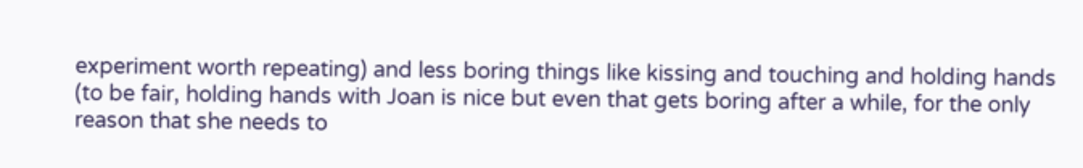experiment worth repeating) and less boring things like kissing and touching and holding hands (to be fair, holding hands with Joan is nice but even that gets boring after a while, for the only reason that she needs to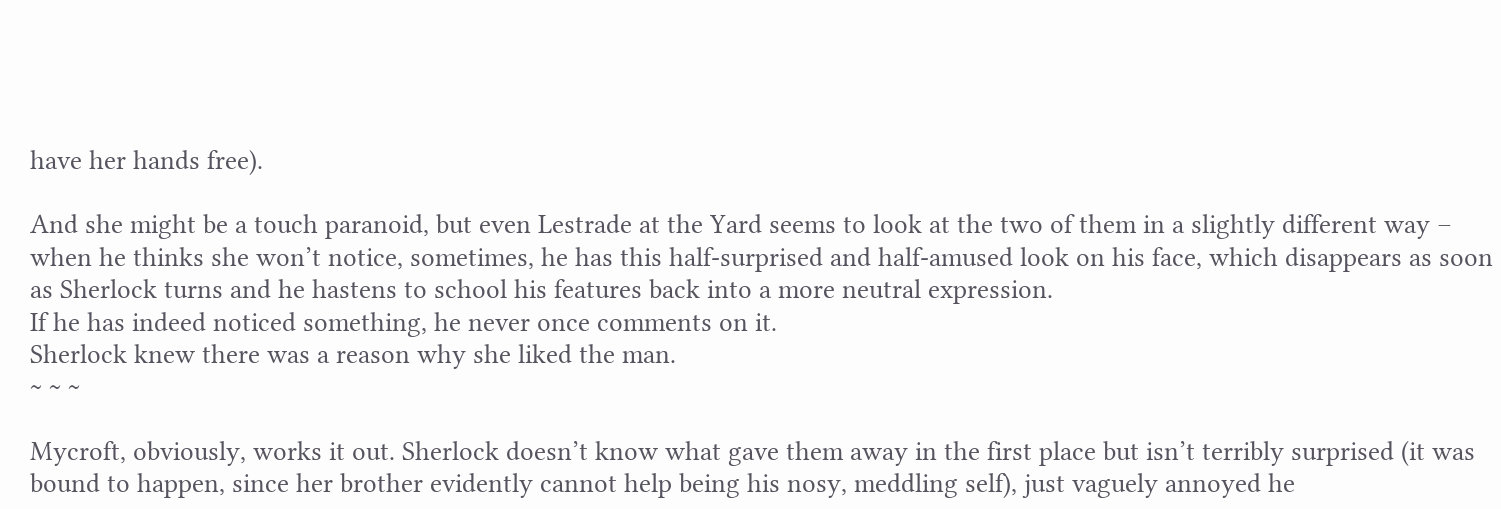have her hands free).

And she might be a touch paranoid, but even Lestrade at the Yard seems to look at the two of them in a slightly different way – when he thinks she won’t notice, sometimes, he has this half-surprised and half-amused look on his face, which disappears as soon as Sherlock turns and he hastens to school his features back into a more neutral expression.
If he has indeed noticed something, he never once comments on it.
Sherlock knew there was a reason why she liked the man.
~ ~ ~

Mycroft, obviously, works it out. Sherlock doesn’t know what gave them away in the first place but isn’t terribly surprised (it was bound to happen, since her brother evidently cannot help being his nosy, meddling self), just vaguely annoyed he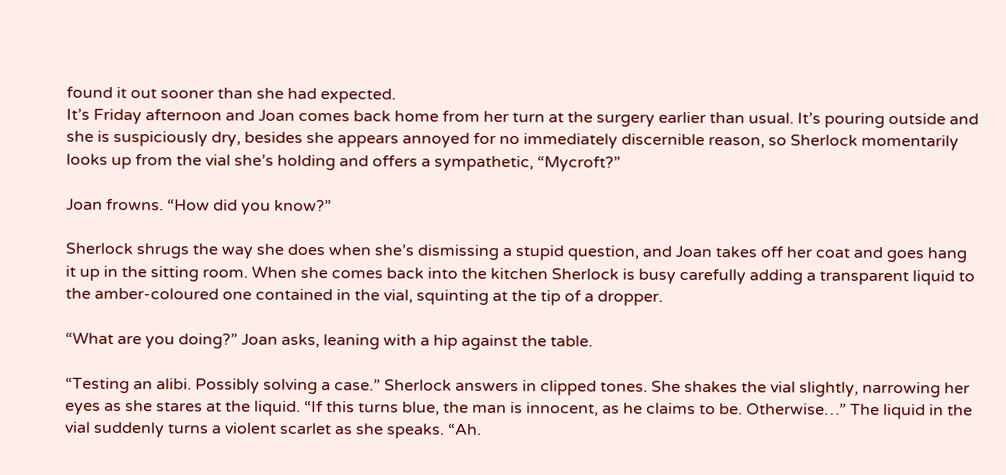found it out sooner than she had expected.
It’s Friday afternoon and Joan comes back home from her turn at the surgery earlier than usual. It’s pouring outside and she is suspiciously dry, besides she appears annoyed for no immediately discernible reason, so Sherlock momentarily looks up from the vial she’s holding and offers a sympathetic, “Mycroft?”

Joan frowns. “How did you know?”

Sherlock shrugs the way she does when she’s dismissing a stupid question, and Joan takes off her coat and goes hang it up in the sitting room. When she comes back into the kitchen Sherlock is busy carefully adding a transparent liquid to the amber-coloured one contained in the vial, squinting at the tip of a dropper.

“What are you doing?” Joan asks, leaning with a hip against the table.

“Testing an alibi. Possibly solving a case.” Sherlock answers in clipped tones. She shakes the vial slightly, narrowing her eyes as she stares at the liquid. “If this turns blue, the man is innocent, as he claims to be. Otherwise…” The liquid in the vial suddenly turns a violent scarlet as she speaks. “Ah.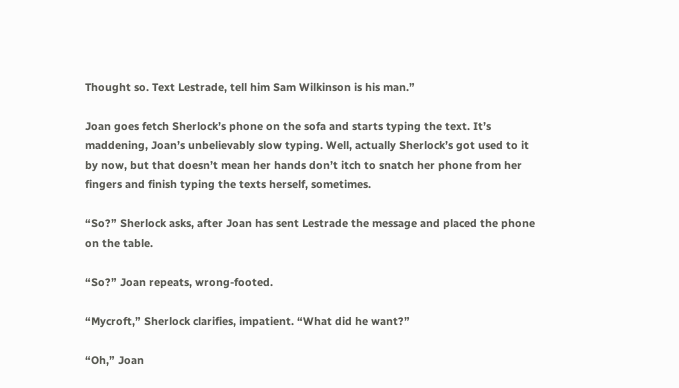Thought so. Text Lestrade, tell him Sam Wilkinson is his man.”

Joan goes fetch Sherlock’s phone on the sofa and starts typing the text. It’s maddening, Joan’s unbelievably slow typing. Well, actually Sherlock’s got used to it by now, but that doesn’t mean her hands don’t itch to snatch her phone from her fingers and finish typing the texts herself, sometimes.

“So?” Sherlock asks, after Joan has sent Lestrade the message and placed the phone on the table.

“So?” Joan repeats, wrong-footed.

“Mycroft,” Sherlock clarifies, impatient. “What did he want?”

“Oh,” Joan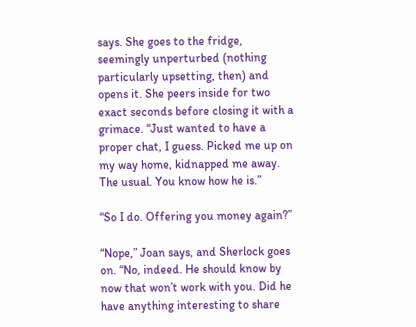says. She goes to the fridge, seemingly unperturbed (nothing particularly upsetting, then) and opens it. She peers inside for two exact seconds before closing it with a grimace. “Just wanted to have a proper chat, I guess. Picked me up on my way home, kidnapped me away. The usual. You know how he is.”

“So I do. Offering you money again?”

“Nope,” Joan says, and Sherlock goes on. “No, indeed. He should know by now that won’t work with you. Did he have anything interesting to share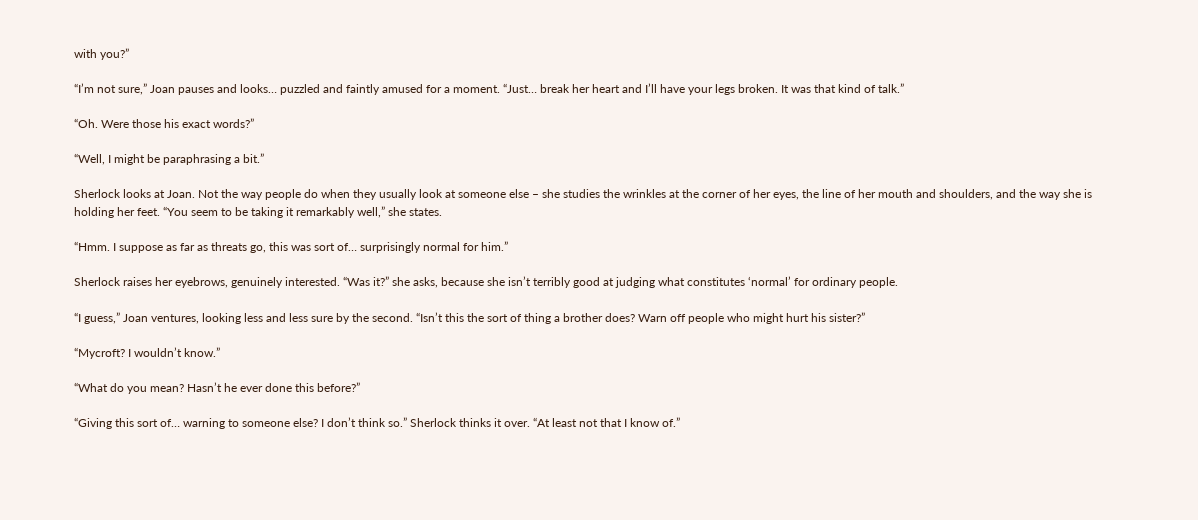with you?”

“I’m not sure,” Joan pauses and looks… puzzled and faintly amused for a moment. “Just… break her heart and I’ll have your legs broken. It was that kind of talk.”

“Oh. Were those his exact words?”

“Well, I might be paraphrasing a bit.”

Sherlock looks at Joan. Not the way people do when they usually look at someone else – she studies the wrinkles at the corner of her eyes, the line of her mouth and shoulders, and the way she is holding her feet. “You seem to be taking it remarkably well,” she states.

“Hmm. I suppose as far as threats go, this was sort of… surprisingly normal for him.”

Sherlock raises her eyebrows, genuinely interested. “Was it?” she asks, because she isn’t terribly good at judging what constitutes ‘normal’ for ordinary people.

“I guess,” Joan ventures, looking less and less sure by the second. “Isn’t this the sort of thing a brother does? Warn off people who might hurt his sister?”

“Mycroft? I wouldn’t know.”

“What do you mean? Hasn’t he ever done this before?”

“Giving this sort of… warning to someone else? I don’t think so.” Sherlock thinks it over. “At least not that I know of.”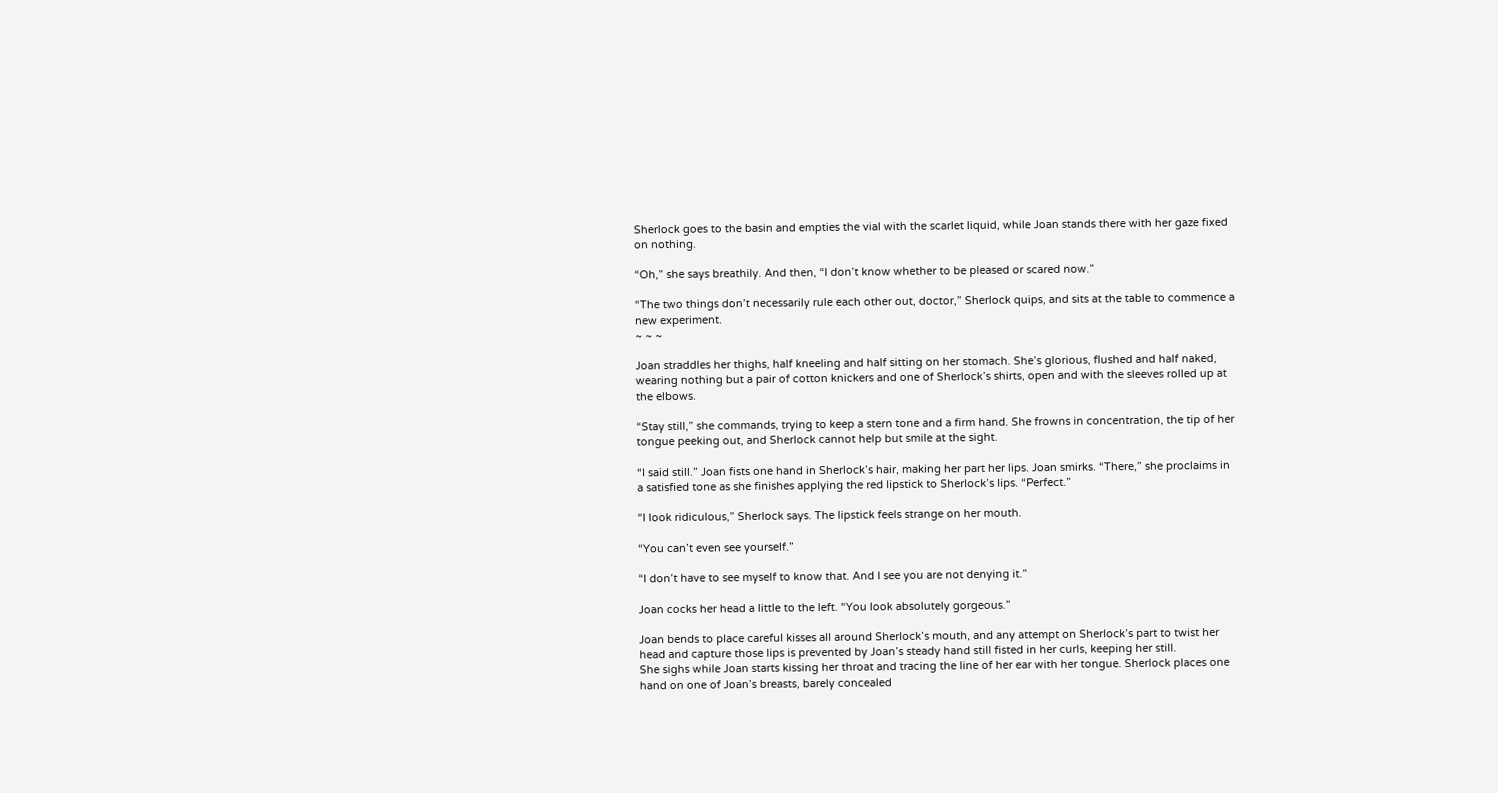Sherlock goes to the basin and empties the vial with the scarlet liquid, while Joan stands there with her gaze fixed on nothing.

“Oh,” she says breathily. And then, “I don’t know whether to be pleased or scared now.”

“The two things don’t necessarily rule each other out, doctor,” Sherlock quips, and sits at the table to commence a new experiment.
~ ~ ~

Joan straddles her thighs, half kneeling and half sitting on her stomach. She’s glorious, flushed and half naked, wearing nothing but a pair of cotton knickers and one of Sherlock’s shirts, open and with the sleeves rolled up at the elbows.

“Stay still,” she commands, trying to keep a stern tone and a firm hand. She frowns in concentration, the tip of her tongue peeking out, and Sherlock cannot help but smile at the sight.

“I said still.” Joan fists one hand in Sherlock’s hair, making her part her lips. Joan smirks. “There,” she proclaims in a satisfied tone as she finishes applying the red lipstick to Sherlock’s lips. “Perfect.”

“I look ridiculous,” Sherlock says. The lipstick feels strange on her mouth.

“You can’t even see yourself.”

“I don’t have to see myself to know that. And I see you are not denying it.”

Joan cocks her head a little to the left. “You look absolutely gorgeous.”

Joan bends to place careful kisses all around Sherlock’s mouth, and any attempt on Sherlock’s part to twist her head and capture those lips is prevented by Joan’s steady hand still fisted in her curls, keeping her still.
She sighs while Joan starts kissing her throat and tracing the line of her ear with her tongue. Sherlock places one hand on one of Joan’s breasts, barely concealed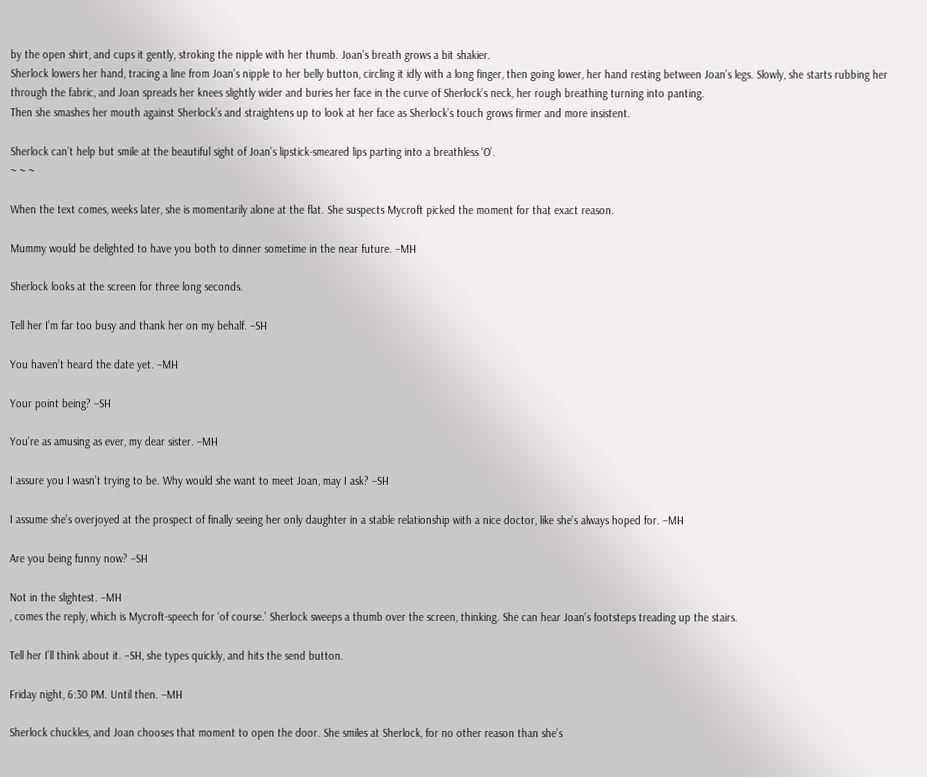by the open shirt, and cups it gently, stroking the nipple with her thumb. Joan’s breath grows a bit shakier.
Sherlock lowers her hand, tracing a line from Joan’s nipple to her belly button, circling it idly with a long finger, then going lower, her hand resting between Joan’s legs. Slowly, she starts rubbing her through the fabric, and Joan spreads her knees slightly wider and buries her face in the curve of Sherlock’s neck, her rough breathing turning into panting.
Then she smashes her mouth against Sherlock’s and straightens up to look at her face as Sherlock’s touch grows firmer and more insistent.

Sherlock can’t help but smile at the beautiful sight of Joan’s lipstick-smeared lips parting into a breathless ‘O’.
~ ~ ~

When the text comes, weeks later, she is momentarily alone at the flat. She suspects Mycroft picked the moment for that exact reason.

Mummy would be delighted to have you both to dinner sometime in the near future. –MH

Sherlock looks at the screen for three long seconds.

Tell her I’m far too busy and thank her on my behalf. –SH

You haven’t heard the date yet. –MH

Your point being? –SH

You’re as amusing as ever, my dear sister. –MH

I assure you I wasn’t trying to be. Why would she want to meet Joan, may I ask? –SH

I assume she’s overjoyed at the prospect of finally seeing her only daughter in a stable relationship with a nice doctor, like she’s always hoped for. –MH

Are you being funny now? –SH

Not in the slightest. –MH
, comes the reply, which is Mycroft-speech for ‘of course.’ Sherlock sweeps a thumb over the screen, thinking. She can hear Joan’s footsteps treading up the stairs.

Tell her I’ll think about it. –SH, she types quickly, and hits the send button.

Friday night, 6:30 PM. Until then. –MH

Sherlock chuckles, and Joan chooses that moment to open the door. She smiles at Sherlock, for no other reason than she’s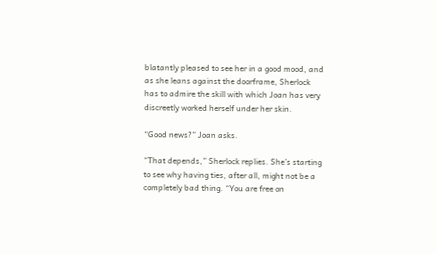blatantly pleased to see her in a good mood, and as she leans against the doorframe, Sherlock has to admire the skill with which Joan has very discreetly worked herself under her skin.

“Good news?” Joan asks.

“That depends,” Sherlock replies. She’s starting to see why having ties, after all, might not be a completely bad thing. “You are free on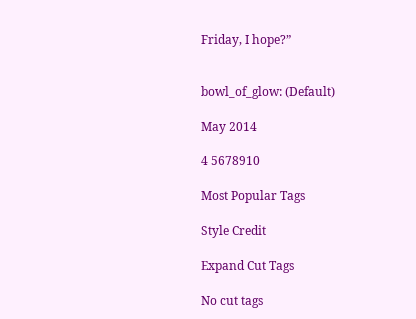Friday, I hope?”


bowl_of_glow: (Default)

May 2014

4 5678910

Most Popular Tags

Style Credit

Expand Cut Tags

No cut tags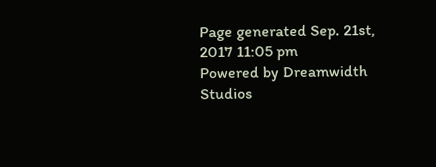Page generated Sep. 21st, 2017 11:05 pm
Powered by Dreamwidth Studios